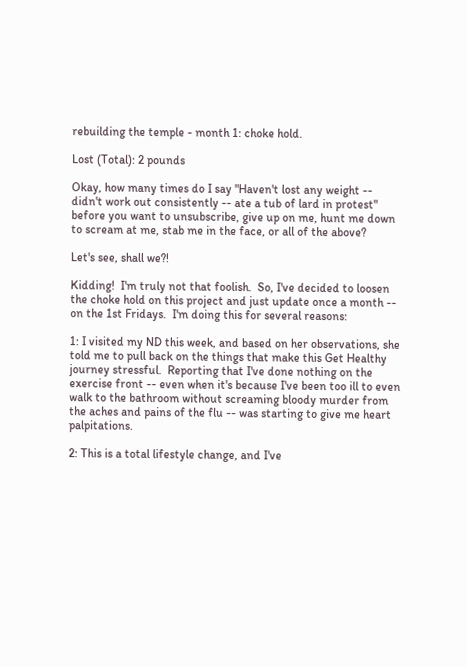rebuilding the temple - month 1: choke hold.

Lost (Total): 2 pounds

Okay, how many times do I say "Haven't lost any weight -- didn't work out consistently -- ate a tub of lard in protest" before you want to unsubscribe, give up on me, hunt me down to scream at me, stab me in the face, or all of the above?

Let's see, shall we?!

Kidding!  I'm truly not that foolish.  So, I've decided to loosen the choke hold on this project and just update once a month -- on the 1st Fridays.  I'm doing this for several reasons:

1: I visited my ND this week, and based on her observations, she told me to pull back on the things that make this Get Healthy journey stressful.  Reporting that I've done nothing on the exercise front -- even when it's because I've been too ill to even walk to the bathroom without screaming bloody murder from the aches and pains of the flu -- was starting to give me heart palpitations.

2: This is a total lifestyle change, and I've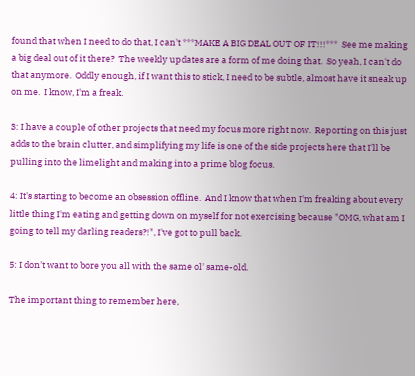found that when I need to do that, I can't ***MAKE A BIG DEAL OUT OF IT!!!***  See me making a big deal out of it there?  The weekly updates are a form of me doing that.  So yeah, I can't do that anymore.  Oddly enough, if I want this to stick, I need to be subtle, almost have it sneak up on me.  I know, I'm a freak.

3: I have a couple of other projects that need my focus more right now.  Reporting on this just adds to the brain clutter, and simplifying my life is one of the side projects here that I'll be pulling into the limelight and making into a prime blog focus.

4: It's starting to become an obsession offline.  And I know that when I'm freaking about every little thing I'm eating and getting down on myself for not exercising because "OMG, what am I going to tell my darling readers?!", I've got to pull back.

5: I don't want to bore you all with the same ol' same-old.

The important thing to remember here,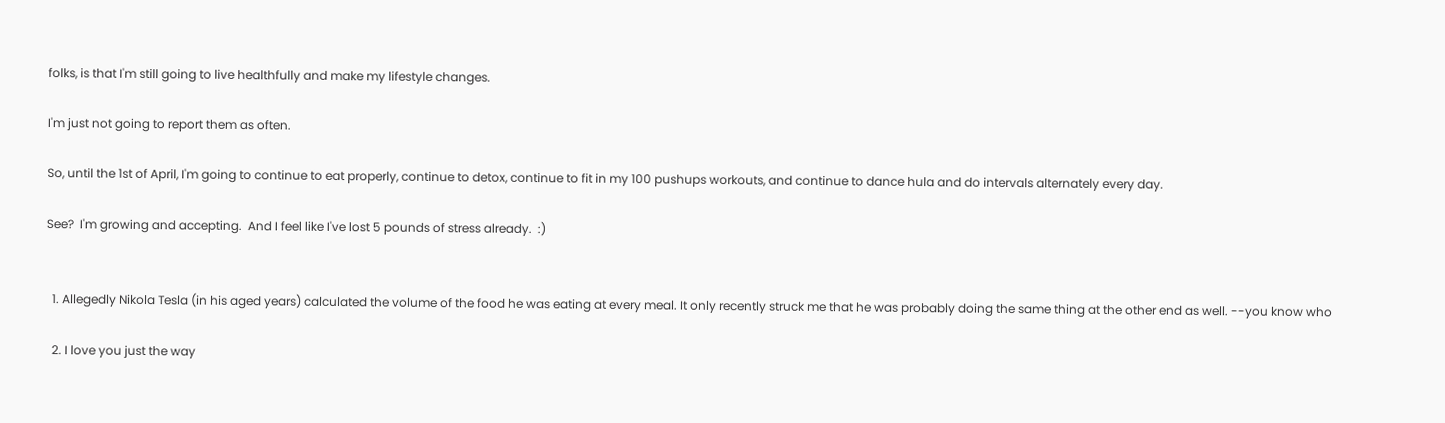folks, is that I'm still going to live healthfully and make my lifestyle changes.

I'm just not going to report them as often.

So, until the 1st of April, I'm going to continue to eat properly, continue to detox, continue to fit in my 100 pushups workouts, and continue to dance hula and do intervals alternately every day.

See?  I'm growing and accepting.  And I feel like I've lost 5 pounds of stress already.  :)


  1. Allegedly Nikola Tesla (in his aged years) calculated the volume of the food he was eating at every meal. It only recently struck me that he was probably doing the same thing at the other end as well. --you know who

  2. I love you just the way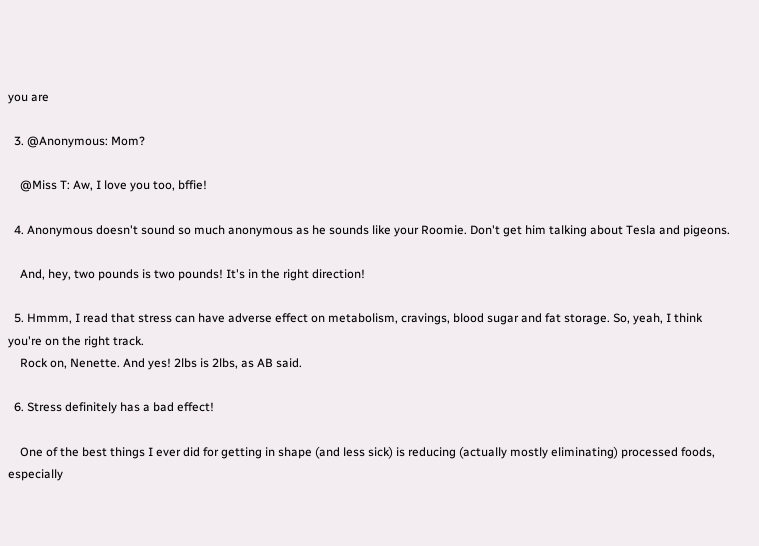you are

  3. @Anonymous: Mom?

    @Miss T: Aw, I love you too, bffie!

  4. Anonymous doesn't sound so much anonymous as he sounds like your Roomie. Don't get him talking about Tesla and pigeons.

    And, hey, two pounds is two pounds! It's in the right direction!

  5. Hmmm, I read that stress can have adverse effect on metabolism, cravings, blood sugar and fat storage. So, yeah, I think you're on the right track.
    Rock on, Nenette. And yes! 2lbs is 2lbs, as AB said.

  6. Stress definitely has a bad effect!

    One of the best things I ever did for getting in shape (and less sick) is reducing (actually mostly eliminating) processed foods, especially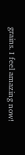grains. I feel amazing now!